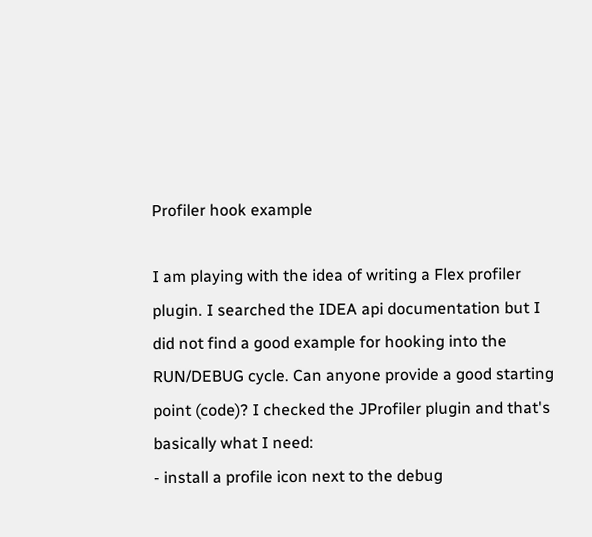Profiler hook example

I am playing with the idea of writing a Flex profiler plugin. I searched the IDEA api documentation but I did not find a good example for hooking into the RUN/DEBUG cycle. Can anyone provide a good starting point (code)? I checked the JProfiler plugin and that's basically what I need:
- install a profile icon next to the debug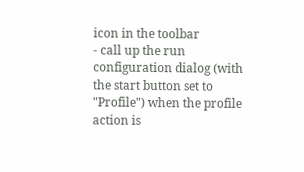icon in the toolbar
- call up the run configuration dialog (with the start button set to "Profile") when the profile action is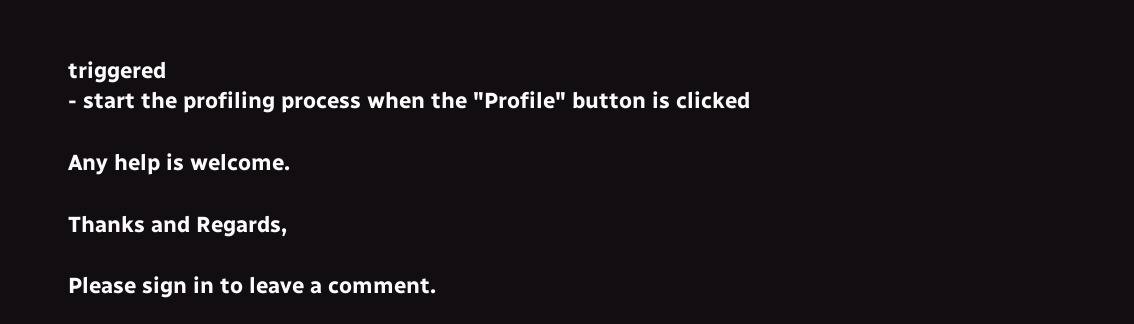triggered
- start the profiling process when the "Profile" button is clicked

Any help is welcome.

Thanks and Regards,

Please sign in to leave a comment.